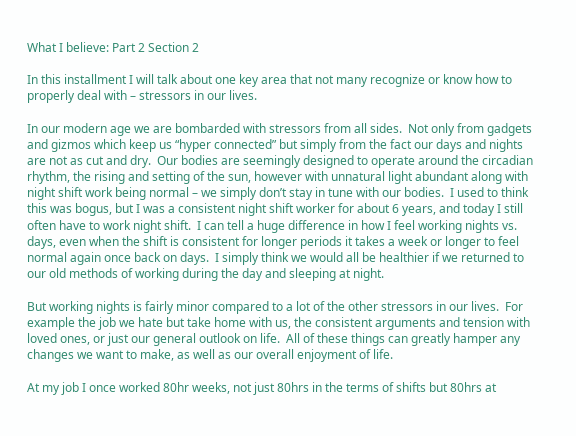What I believe: Part 2 Section 2

In this installment I will talk about one key area that not many recognize or know how to properly deal with – stressors in our lives.

In our modern age we are bombarded with stressors from all sides.  Not only from gadgets and gizmos which keep us “hyper connected” but simply from the fact our days and nights are not as cut and dry.  Our bodies are seemingly designed to operate around the circadian rhythm, the rising and setting of the sun, however with unnatural light abundant along with night shift work being normal – we simply don’t stay in tune with our bodies.  I used to think this was bogus, but I was a consistent night shift worker for about 6 years, and today I still often have to work night shift.  I can tell a huge difference in how I feel working nights vs. days, even when the shift is consistent for longer periods it takes a week or longer to feel normal again once back on days.  I simply think we would all be healthier if we returned to our old methods of working during the day and sleeping at night.

But working nights is fairly minor compared to a lot of the other stressors in our lives.  For example the job we hate but take home with us, the consistent arguments and tension with loved ones, or just our general outlook on life.  All of these things can greatly hamper any changes we want to make, as well as our overall enjoyment of life.

At my job I once worked 80hr weeks, not just 80hrs in the terms of shifts but 80hrs at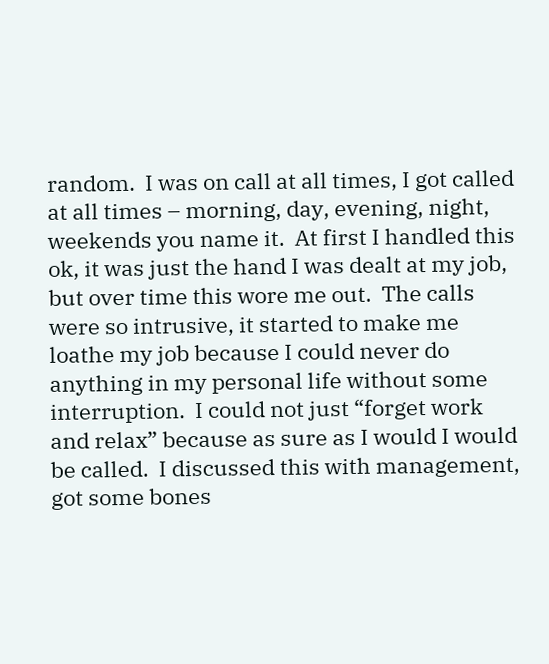random.  I was on call at all times, I got called at all times – morning, day, evening, night, weekends you name it.  At first I handled this ok, it was just the hand I was dealt at my job, but over time this wore me out.  The calls were so intrusive, it started to make me loathe my job because I could never do anything in my personal life without some interruption.  I could not just “forget work and relax” because as sure as I would I would be called.  I discussed this with management, got some bones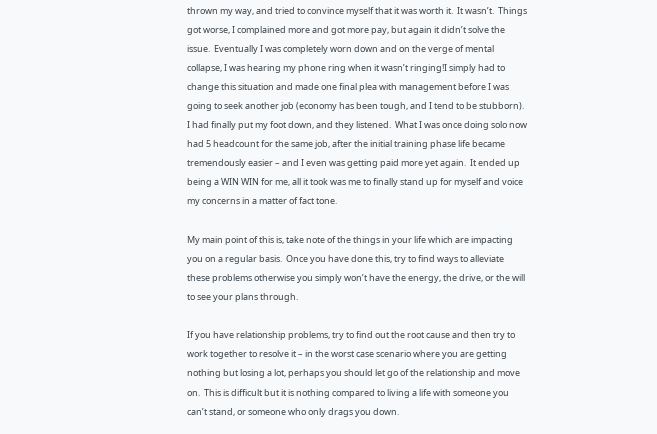thrown my way, and tried to convince myself that it was worth it.  It wasn’t.  Things got worse, I complained more and got more pay, but again it didn’t solve the issue.  Eventually I was completely worn down and on the verge of mental collapse, I was hearing my phone ring when it wasn’t ringing!I simply had to change this situation and made one final plea with management before I was going to seek another job (economy has been tough, and I tend to be stubborn).  I had finally put my foot down, and they listened.  What I was once doing solo now had 5 headcount for the same job, after the initial training phase life became tremendously easier – and I even was getting paid more yet again.  It ended up being a WIN WIN for me, all it took was me to finally stand up for myself and voice my concerns in a matter of fact tone.

My main point of this is, take note of the things in your life which are impacting you on a regular basis.  Once you have done this, try to find ways to alleviate these problems otherwise you simply won’t have the energy, the drive, or the will to see your plans through.

If you have relationship problems, try to find out the root cause and then try to work together to resolve it – in the worst case scenario where you are getting nothing but losing a lot, perhaps you should let go of the relationship and move on.  This is difficult but it is nothing compared to living a life with someone you can’t stand, or someone who only drags you down.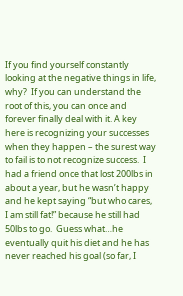If you find yourself constantly looking at the negative things in life, why?  If you can understand the root of this, you can once and forever finally deal with it. A key here is recognizing your successes when they happen – the surest way to fail is to not recognize success.  I had a friend once that lost 200lbs in about a year, but he wasn’t happy and he kept saying “but who cares, I am still fat!” because he still had 50lbs to go.  Guess what…he eventually quit his diet and he has never reached his goal (so far, I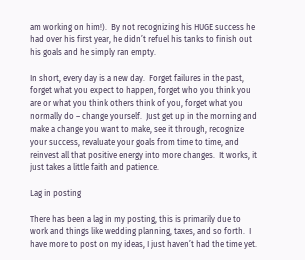am working on him!).  By not recognizing his HUGE success he had over his first year, he didn’t refuel his tanks to finish out his goals and he simply ran empty.

In short, every day is a new day.  Forget failures in the past, forget what you expect to happen, forget who you think you are or what you think others think of you, forget what you normally do – change yourself.  Just get up in the morning and make a change you want to make, see it through, recognize your success, revaluate your goals from time to time, and reinvest all that positive energy into more changes.  It works, it just takes a little faith and patience.

Lag in posting

There has been a lag in my posting, this is primarily due to work and things like wedding planning, taxes, and so forth.  I have more to post on my ideas, I just haven’t had the time yet.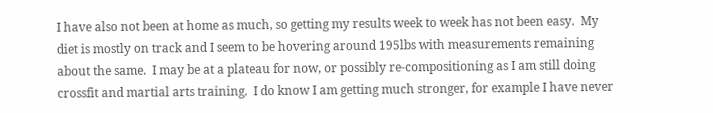I have also not been at home as much, so getting my results week to week has not been easy.  My diet is mostly on track and I seem to be hovering around 195lbs with measurements remaining about the same.  I may be at a plateau for now, or possibly re-compositioning as I am still doing crossfit and martial arts training.  I do know I am getting much stronger, for example I have never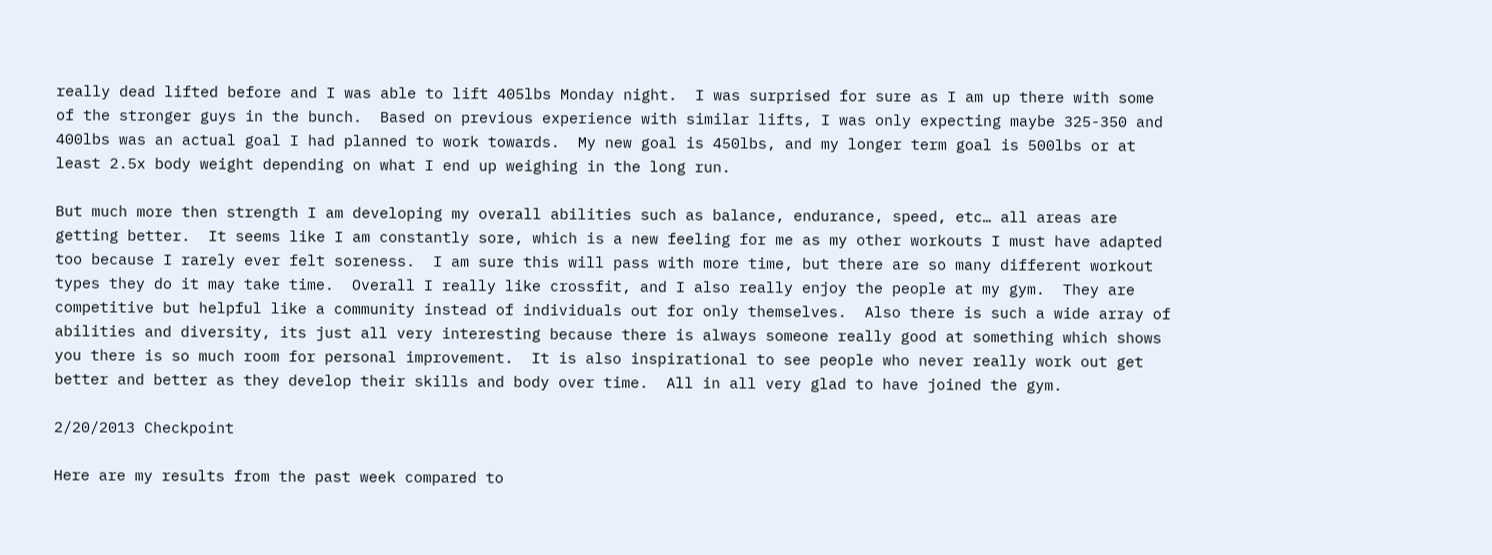really dead lifted before and I was able to lift 405lbs Monday night.  I was surprised for sure as I am up there with some of the stronger guys in the bunch.  Based on previous experience with similar lifts, I was only expecting maybe 325-350 and 400lbs was an actual goal I had planned to work towards.  My new goal is 450lbs, and my longer term goal is 500lbs or at least 2.5x body weight depending on what I end up weighing in the long run.

But much more then strength I am developing my overall abilities such as balance, endurance, speed, etc… all areas are getting better.  It seems like I am constantly sore, which is a new feeling for me as my other workouts I must have adapted too because I rarely ever felt soreness.  I am sure this will pass with more time, but there are so many different workout types they do it may take time.  Overall I really like crossfit, and I also really enjoy the people at my gym.  They are competitive but helpful like a community instead of individuals out for only themselves.  Also there is such a wide array of abilities and diversity, its just all very interesting because there is always someone really good at something which shows you there is so much room for personal improvement.  It is also inspirational to see people who never really work out get better and better as they develop their skills and body over time.  All in all very glad to have joined the gym.

2/20/2013 Checkpoint

Here are my results from the past week compared to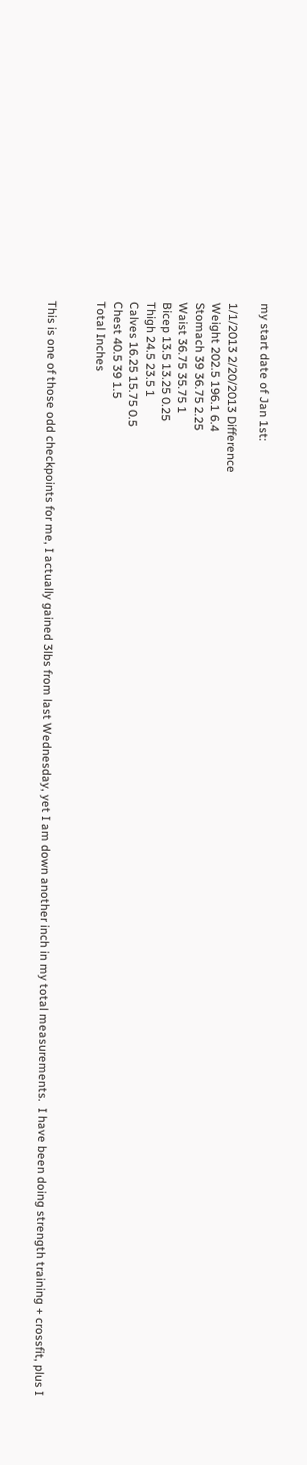my start date of Jan 1st:

1/1/2013 2/20/2013 Difference
Weight 202.5 196.1 6.4
Stomach 39 36.75 2.25
Waist 36.75 35.75 1
Bicep 13.5 13.25 0.25
Thigh 24.5 23.5 1
Calves 16.25 15.75 0.5
Chest 40.5 39 1.5
Total Inches


This is one of those odd checkpoints for me, I actually gained 3lbs from last Wednesday, yet I am down another inch in my total measurements.  I have been doing strength training + crossfit, plus I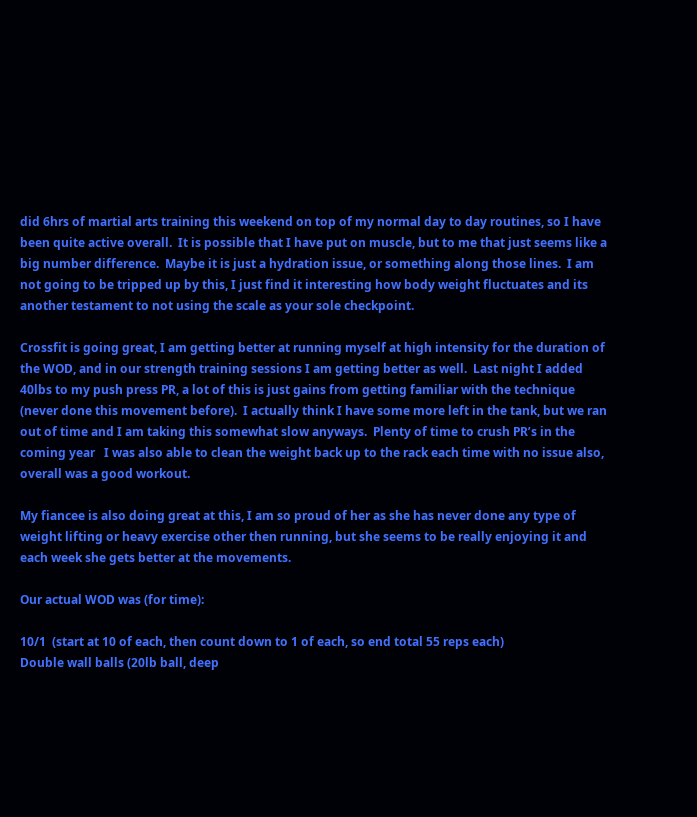did 6hrs of martial arts training this weekend on top of my normal day to day routines, so I have been quite active overall.  It is possible that I have put on muscle, but to me that just seems like a big number difference.  Maybe it is just a hydration issue, or something along those lines.  I am not going to be tripped up by this, I just find it interesting how body weight fluctuates and its another testament to not using the scale as your sole checkpoint.

Crossfit is going great, I am getting better at running myself at high intensity for the duration of the WOD, and in our strength training sessions I am getting better as well.  Last night I added 40lbs to my push press PR, a lot of this is just gains from getting familiar with the technique (never done this movement before).  I actually think I have some more left in the tank, but we ran out of time and I am taking this somewhat slow anyways.  Plenty of time to crush PR’s in the coming year   I was also able to clean the weight back up to the rack each time with no issue also, overall was a good workout.

My fiancee is also doing great at this, I am so proud of her as she has never done any type of weight lifting or heavy exercise other then running, but she seems to be really enjoying it and each week she gets better at the movements.

Our actual WOD was (for time):

10/1  (start at 10 of each, then count down to 1 of each, so end total 55 reps each)
Double wall balls (20lb ball, deep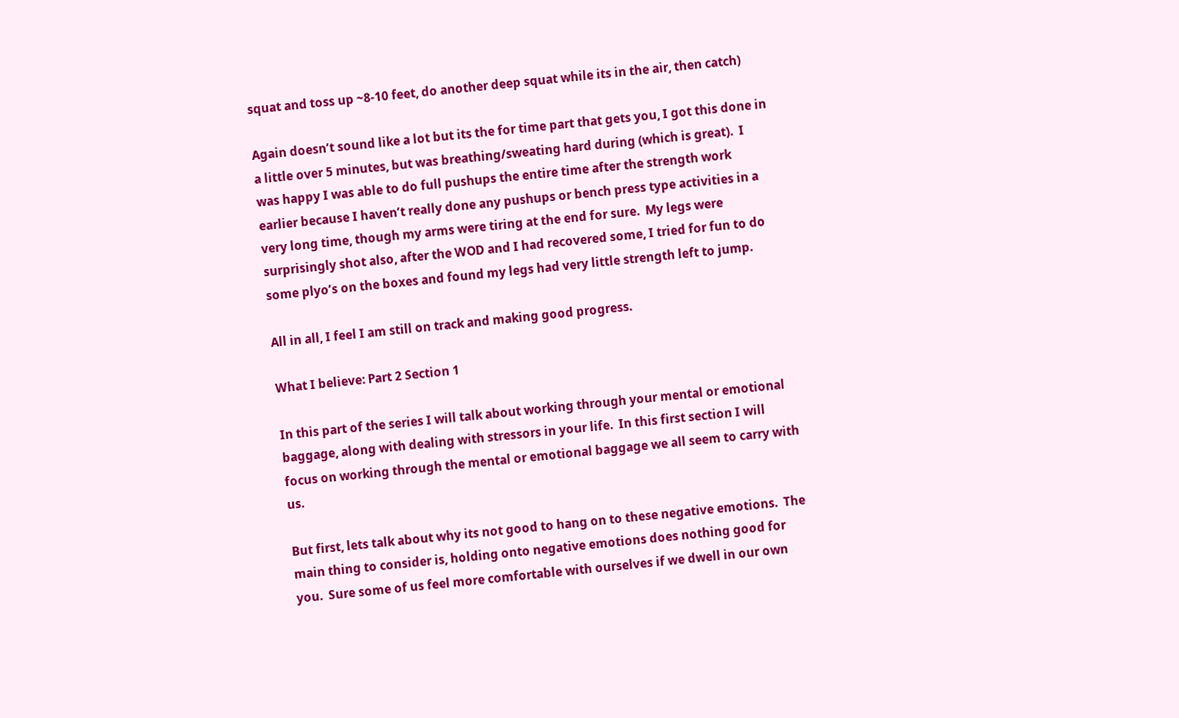squat and toss up ~8-10 feet, do another deep squat while its in the air, then catch)

Again doesn’t sound like a lot but its the for time part that gets you, I got this done in a little over 5 minutes, but was breathing/sweating hard during (which is great).  I was happy I was able to do full pushups the entire time after the strength work earlier because I haven’t really done any pushups or bench press type activities in a very long time, though my arms were tiring at the end for sure.  My legs were surprisingly shot also, after the WOD and I had recovered some, I tried for fun to do some plyo’s on the boxes and found my legs had very little strength left to jump.

All in all, I feel I am still on track and making good progress.

What I believe: Part 2 Section 1

In this part of the series I will talk about working through your mental or emotional baggage, along with dealing with stressors in your life.  In this first section I will focus on working through the mental or emotional baggage we all seem to carry with us.

But first, lets talk about why its not good to hang on to these negative emotions.  The main thing to consider is, holding onto negative emotions does nothing good for you.  Sure some of us feel more comfortable with ourselves if we dwell in our own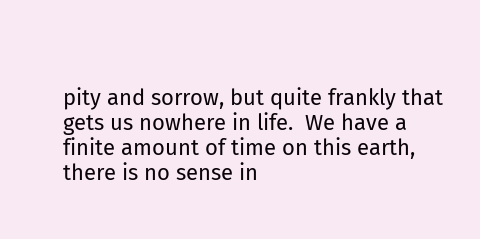pity and sorrow, but quite frankly that gets us nowhere in life.  We have a finite amount of time on this earth, there is no sense in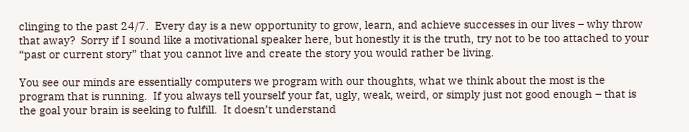clinging to the past 24/7.  Every day is a new opportunity to grow, learn, and achieve successes in our lives – why throw that away?  Sorry if I sound like a motivational speaker here, but honestly it is the truth, try not to be too attached to your “past or current story” that you cannot live and create the story you would rather be living.

You see our minds are essentially computers we program with our thoughts, what we think about the most is the program that is running.  If you always tell yourself your fat, ugly, weak, weird, or simply just not good enough – that is the goal your brain is seeking to fulfill.  It doesn’t understand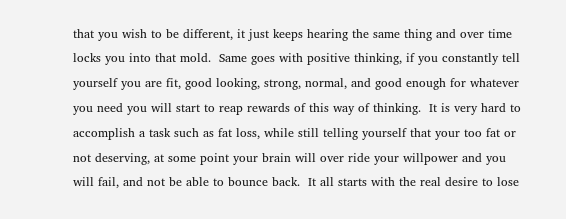that you wish to be different, it just keeps hearing the same thing and over time locks you into that mold.  Same goes with positive thinking, if you constantly tell yourself you are fit, good looking, strong, normal, and good enough for whatever you need you will start to reap rewards of this way of thinking.  It is very hard to accomplish a task such as fat loss, while still telling yourself that your too fat or not deserving, at some point your brain will over ride your willpower and you will fail, and not be able to bounce back.  It all starts with the real desire to lose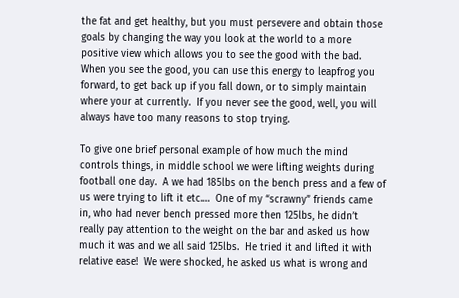the fat and get healthy, but you must persevere and obtain those goals by changing the way you look at the world to a more positive view which allows you to see the good with the bad.  When you see the good, you can use this energy to leapfrog you forward, to get back up if you fall down, or to simply maintain where your at currently.  If you never see the good, well, you will always have too many reasons to stop trying.

To give one brief personal example of how much the mind controls things, in middle school we were lifting weights during football one day.  A we had 185lbs on the bench press and a few of us were trying to lift it etc.…  One of my “scrawny” friends came in, who had never bench pressed more then 125lbs, he didn’t really pay attention to the weight on the bar and asked us how much it was and we all said 125lbs.  He tried it and lifted it with relative ease!  We were shocked, he asked us what is wrong and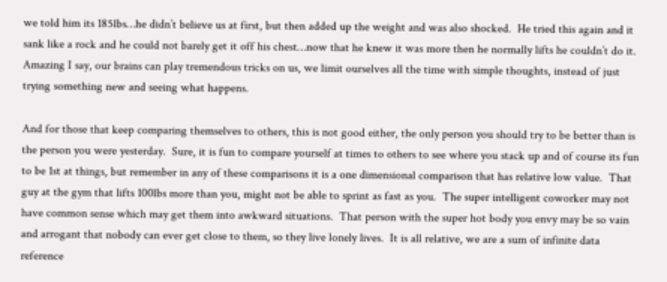we told him its 185lbs…he didn’t believe us at first, but then added up the weight and was also shocked.  He tried this again and it sank like a rock and he could not barely get it off his chest…now that he knew it was more then he normally lifts he couldn’t do it.  Amazing I say, our brains can play tremendous tricks on us, we limit ourselves all the time with simple thoughts, instead of just trying something new and seeing what happens.

And for those that keep comparing themselves to others, this is not good either, the only person you should try to be better than is the person you were yesterday.  Sure, it is fun to compare yourself at times to others to see where you stack up and of course its fun to be 1st at things, but remember in any of these comparisons it is a one dimensional comparison that has relative low value.  That guy at the gym that lifts 100lbs more than you, might not be able to sprint as fast as you.  The super intelligent coworker may not have common sense which may get them into awkward situations.  That person with the super hot body you envy may be so vain and arrogant that nobody can ever get close to them, so they live lonely lives.  It is all relative, we are a sum of infinite data reference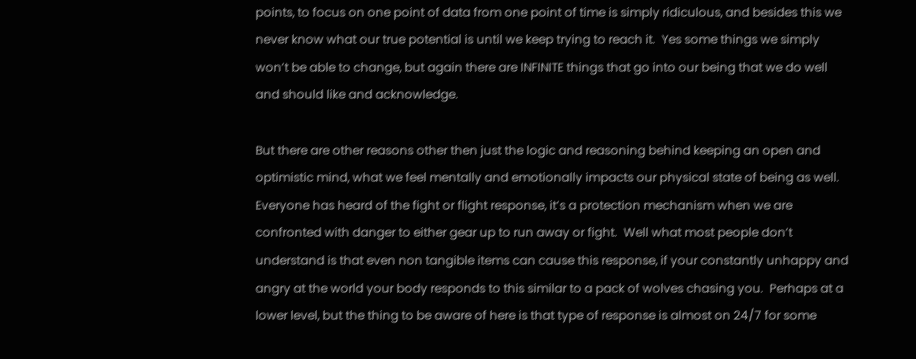points, to focus on one point of data from one point of time is simply ridiculous, and besides this we never know what our true potential is until we keep trying to reach it.  Yes some things we simply won’t be able to change, but again there are INFINITE things that go into our being that we do well and should like and acknowledge.

But there are other reasons other then just the logic and reasoning behind keeping an open and optimistic mind, what we feel mentally and emotionally impacts our physical state of being as well.  Everyone has heard of the fight or flight response, it’s a protection mechanism when we are confronted with danger to either gear up to run away or fight.  Well what most people don’t understand is that even non tangible items can cause this response, if your constantly unhappy and angry at the world your body responds to this similar to a pack of wolves chasing you.  Perhaps at a lower level, but the thing to be aware of here is that type of response is almost on 24/7 for some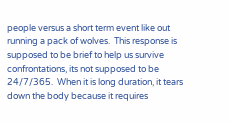people versus a short term event like out running a pack of wolves.  This response is supposed to be brief to help us survive confrontations, its not supposed to be 24/7/365.  When it is long duration, it tears down the body because it requires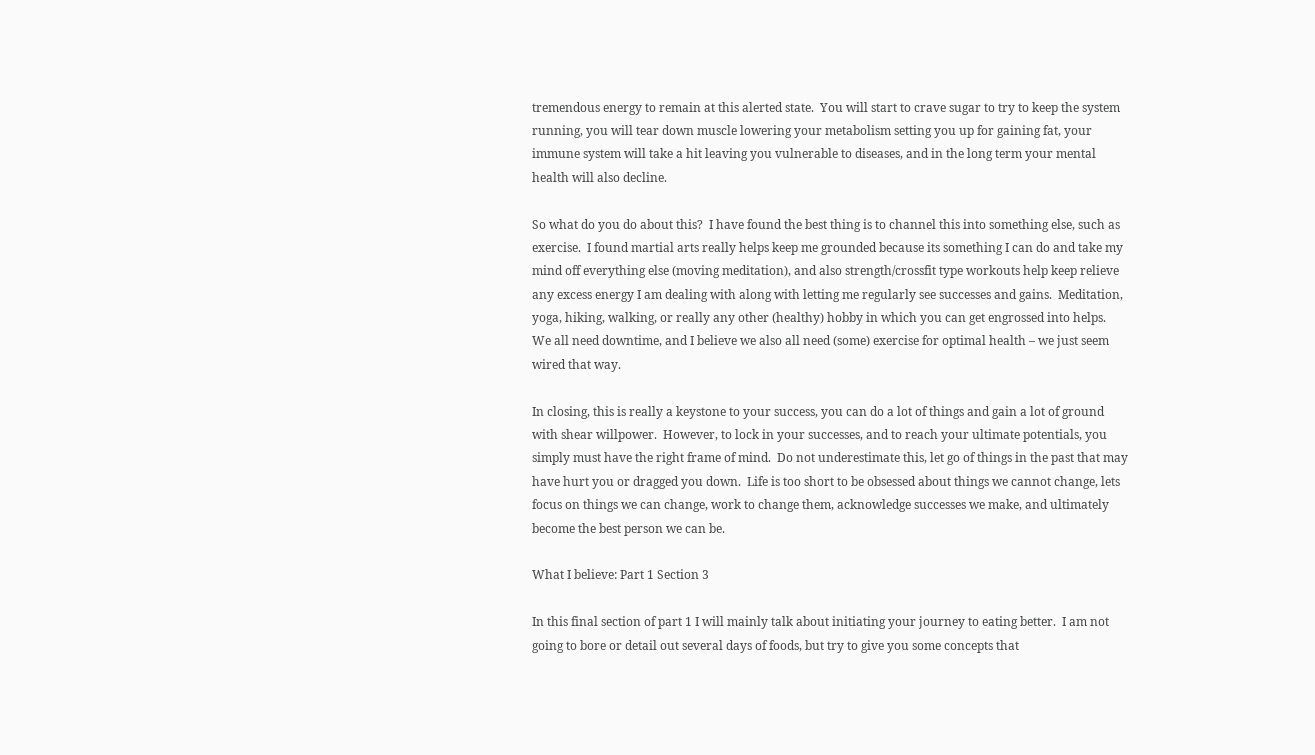tremendous energy to remain at this alerted state.  You will start to crave sugar to try to keep the system running, you will tear down muscle lowering your metabolism setting you up for gaining fat, your immune system will take a hit leaving you vulnerable to diseases, and in the long term your mental health will also decline.

So what do you do about this?  I have found the best thing is to channel this into something else, such as exercise.  I found martial arts really helps keep me grounded because its something I can do and take my mind off everything else (moving meditation), and also strength/crossfit type workouts help keep relieve any excess energy I am dealing with along with letting me regularly see successes and gains.  Meditation, yoga, hiking, walking, or really any other (healthy) hobby in which you can get engrossed into helps.  We all need downtime, and I believe we also all need (some) exercise for optimal health – we just seem wired that way.

In closing, this is really a keystone to your success, you can do a lot of things and gain a lot of ground with shear willpower.  However, to lock in your successes, and to reach your ultimate potentials, you simply must have the right frame of mind.  Do not underestimate this, let go of things in the past that may have hurt you or dragged you down.  Life is too short to be obsessed about things we cannot change, lets focus on things we can change, work to change them, acknowledge successes we make, and ultimately become the best person we can be.

What I believe: Part 1 Section 3

In this final section of part 1 I will mainly talk about initiating your journey to eating better.  I am not going to bore or detail out several days of foods, but try to give you some concepts that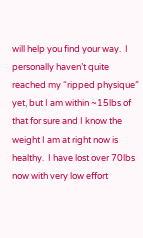will help you find your way.  I personally haven’t quite reached my “ripped physique” yet, but I am within ~15lbs of that for sure and I know the weight I am at right now is healthy.  I have lost over 70lbs now with very low effort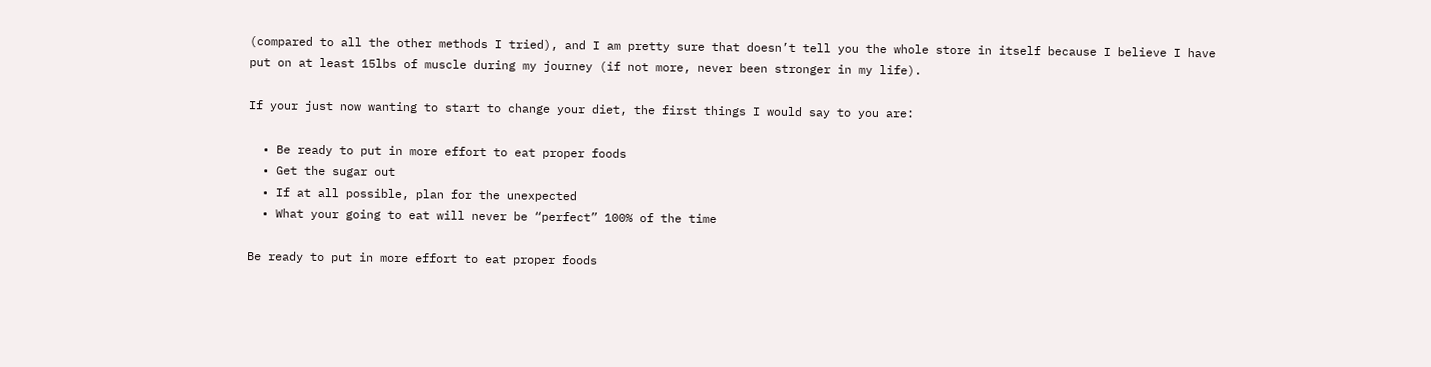(compared to all the other methods I tried), and I am pretty sure that doesn’t tell you the whole store in itself because I believe I have put on at least 15lbs of muscle during my journey (if not more, never been stronger in my life).

If your just now wanting to start to change your diet, the first things I would say to you are:

  • Be ready to put in more effort to eat proper foods
  • Get the sugar out
  • If at all possible, plan for the unexpected
  • What your going to eat will never be “perfect” 100% of the time

Be ready to put in more effort to eat proper foods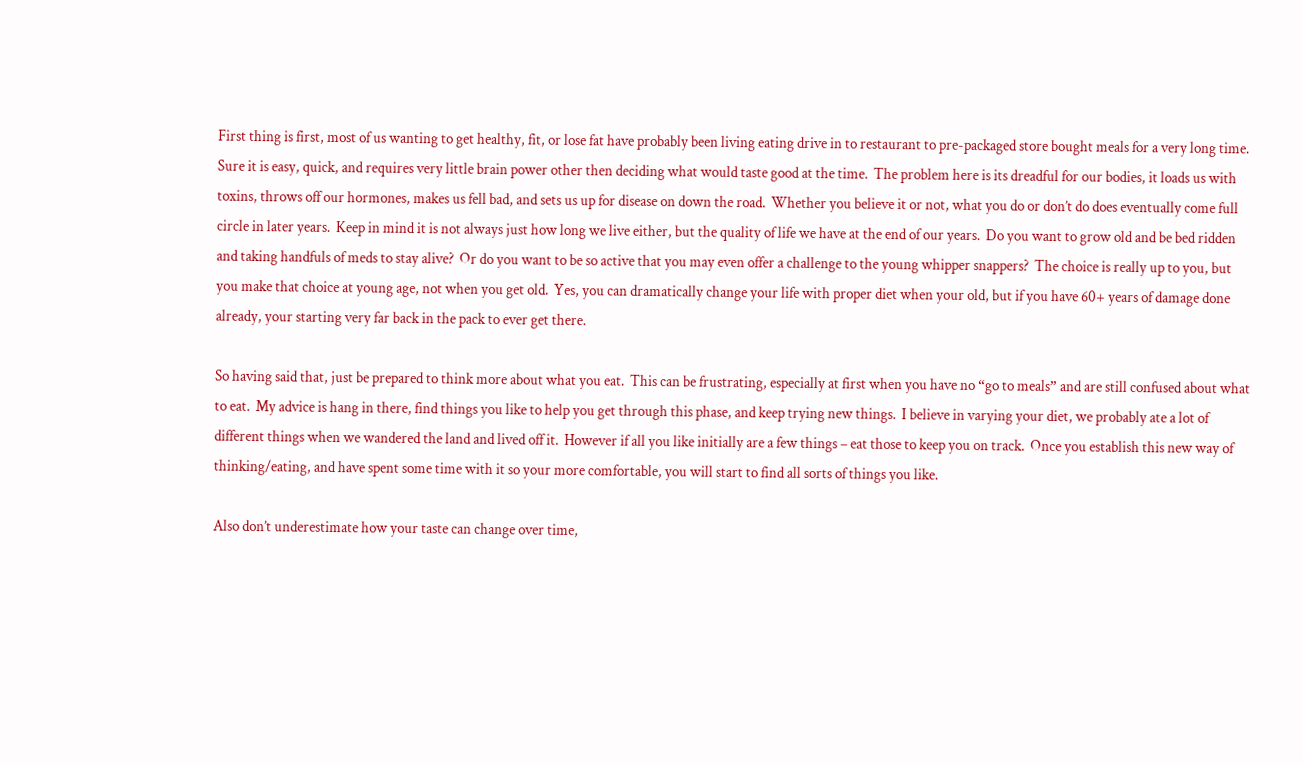First thing is first, most of us wanting to get healthy, fit, or lose fat have probably been living eating drive in to restaurant to pre-packaged store bought meals for a very long time.  Sure it is easy, quick, and requires very little brain power other then deciding what would taste good at the time.  The problem here is its dreadful for our bodies, it loads us with toxins, throws off our hormones, makes us fell bad, and sets us up for disease on down the road.  Whether you believe it or not, what you do or don’t do does eventually come full circle in later years.  Keep in mind it is not always just how long we live either, but the quality of life we have at the end of our years.  Do you want to grow old and be bed ridden and taking handfuls of meds to stay alive?  Or do you want to be so active that you may even offer a challenge to the young whipper snappers?  The choice is really up to you, but you make that choice at young age, not when you get old.  Yes, you can dramatically change your life with proper diet when your old, but if you have 60+ years of damage done already, your starting very far back in the pack to ever get there.

So having said that, just be prepared to think more about what you eat.  This can be frustrating, especially at first when you have no “go to meals” and are still confused about what to eat.  My advice is hang in there, find things you like to help you get through this phase, and keep trying new things.  I believe in varying your diet, we probably ate a lot of different things when we wandered the land and lived off it.  However if all you like initially are a few things – eat those to keep you on track.  Once you establish this new way of thinking/eating, and have spent some time with it so your more comfortable, you will start to find all sorts of things you like.

Also don’t underestimate how your taste can change over time,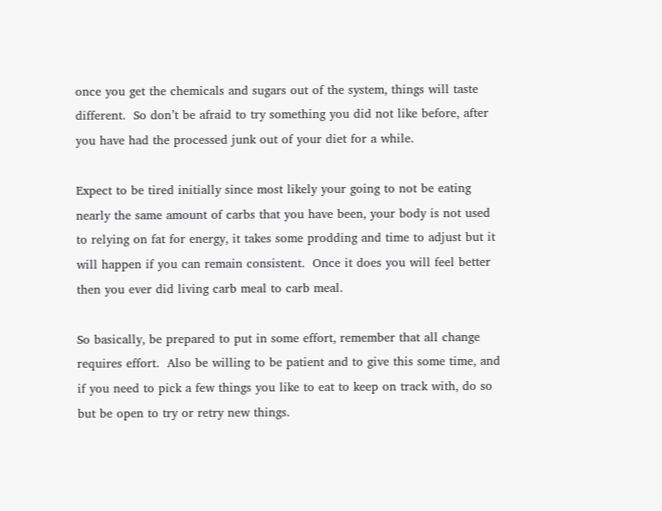once you get the chemicals and sugars out of the system, things will taste different.  So don’t be afraid to try something you did not like before, after you have had the processed junk out of your diet for a while.

Expect to be tired initially since most likely your going to not be eating nearly the same amount of carbs that you have been, your body is not used to relying on fat for energy, it takes some prodding and time to adjust but it will happen if you can remain consistent.  Once it does you will feel better then you ever did living carb meal to carb meal.

So basically, be prepared to put in some effort, remember that all change requires effort.  Also be willing to be patient and to give this some time, and if you need to pick a few things you like to eat to keep on track with, do so but be open to try or retry new things.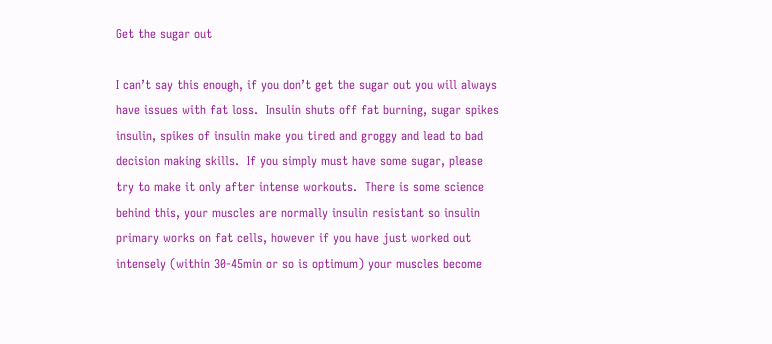Get the sugar out

I can’t say this enough, if you don’t get the sugar out you will always have issues with fat loss.  Insulin shuts off fat burning, sugar spikes insulin, spikes of insulin make you tired and groggy and lead to bad decision making skills.  If you simply must have some sugar, please try to make it only after intense workouts.  There is some science behind this, your muscles are normally insulin resistant so insulin primary works on fat cells, however if you have just worked out intensely (within 30-45min or so is optimum) your muscles become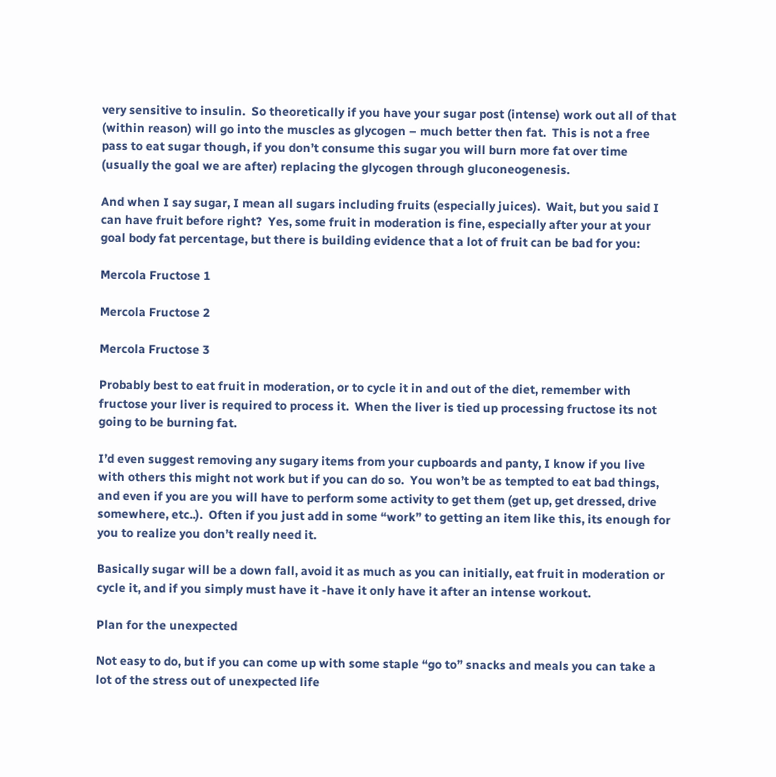very sensitive to insulin.  So theoretically if you have your sugar post (intense) work out all of that (within reason) will go into the muscles as glycogen – much better then fat.  This is not a free pass to eat sugar though, if you don’t consume this sugar you will burn more fat over time (usually the goal we are after) replacing the glycogen through gluconeogenesis.

And when I say sugar, I mean all sugars including fruits (especially juices).  Wait, but you said I can have fruit before right?  Yes, some fruit in moderation is fine, especially after your at your goal body fat percentage, but there is building evidence that a lot of fruit can be bad for you:

Mercola Fructose 1

Mercola Fructose 2

Mercola Fructose 3

Probably best to eat fruit in moderation, or to cycle it in and out of the diet, remember with fructose your liver is required to process it.  When the liver is tied up processing fructose its not going to be burning fat.

I’d even suggest removing any sugary items from your cupboards and panty, I know if you live with others this might not work but if you can do so.  You won’t be as tempted to eat bad things, and even if you are you will have to perform some activity to get them (get up, get dressed, drive somewhere, etc..).  Often if you just add in some “work” to getting an item like this, its enough for you to realize you don’t really need it.

Basically sugar will be a down fall, avoid it as much as you can initially, eat fruit in moderation or cycle it, and if you simply must have it -have it only have it after an intense workout.

Plan for the unexpected

Not easy to do, but if you can come up with some staple “go to” snacks and meals you can take a lot of the stress out of unexpected life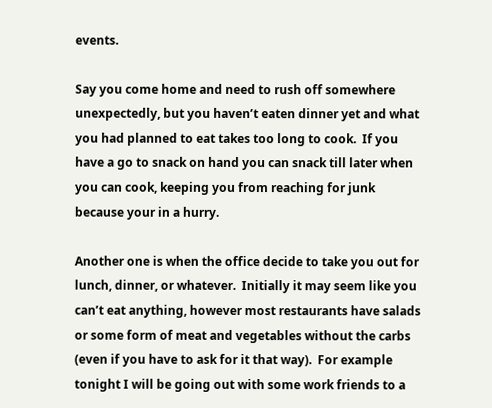events.

Say you come home and need to rush off somewhere unexpectedly, but you haven’t eaten dinner yet and what you had planned to eat takes too long to cook.  If you have a go to snack on hand you can snack till later when you can cook, keeping you from reaching for junk because your in a hurry.

Another one is when the office decide to take you out for lunch, dinner, or whatever.  Initially it may seem like you can’t eat anything, however most restaurants have salads or some form of meat and vegetables without the carbs (even if you have to ask for it that way).  For example tonight I will be going out with some work friends to a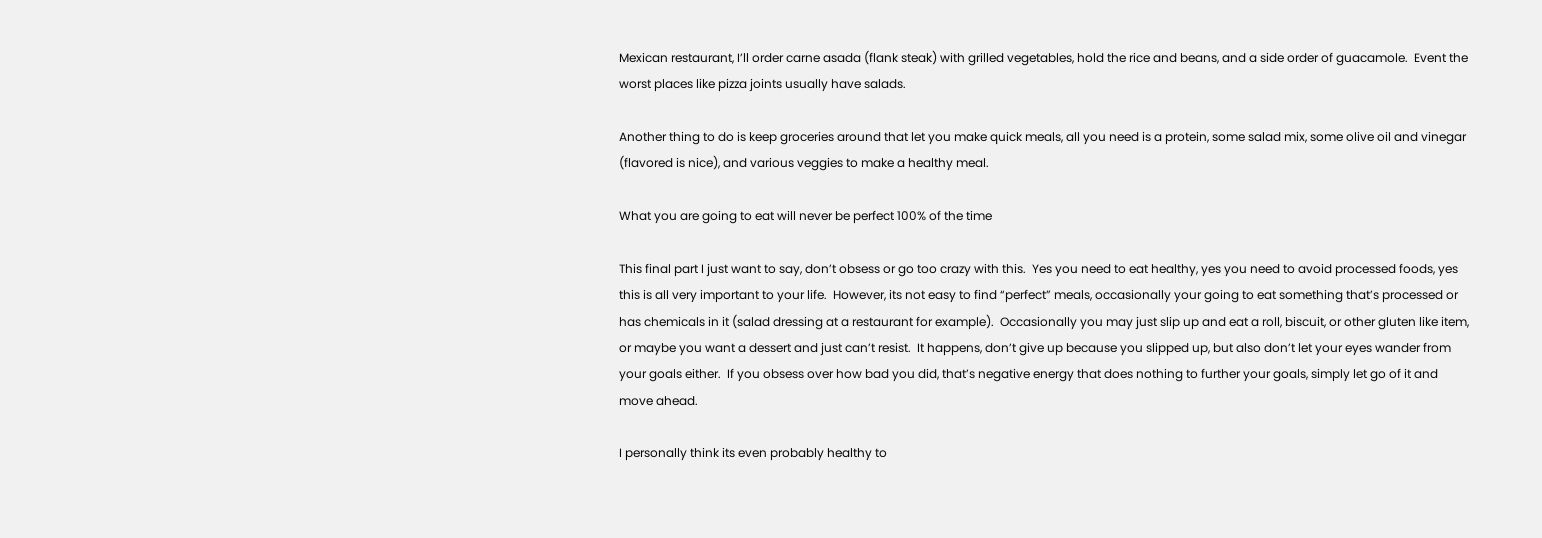Mexican restaurant, I’ll order carne asada (flank steak) with grilled vegetables, hold the rice and beans, and a side order of guacamole.  Event the worst places like pizza joints usually have salads.

Another thing to do is keep groceries around that let you make quick meals, all you need is a protein, some salad mix, some olive oil and vinegar (flavored is nice), and various veggies to make a healthy meal.

What you are going to eat will never be perfect 100% of the time

This final part I just want to say, don’t obsess or go too crazy with this.  Yes you need to eat healthy, yes you need to avoid processed foods, yes this is all very important to your life.  However, its not easy to find “perfect” meals, occasionally your going to eat something that’s processed or has chemicals in it (salad dressing at a restaurant for example).  Occasionally you may just slip up and eat a roll, biscuit, or other gluten like item, or maybe you want a dessert and just can’t resist.  It happens, don’t give up because you slipped up, but also don’t let your eyes wander from your goals either.  If you obsess over how bad you did, that’s negative energy that does nothing to further your goals, simply let go of it and move ahead.

I personally think its even probably healthy to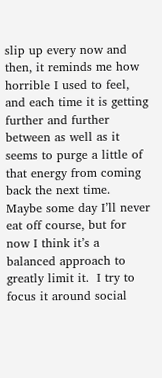slip up every now and then, it reminds me how horrible I used to feel, and each time it is getting further and further between as well as it seems to purge a little of that energy from coming back the next time.  Maybe some day I’ll never eat off course, but for now I think it’s a balanced approach to greatly limit it.  I try to focus it around social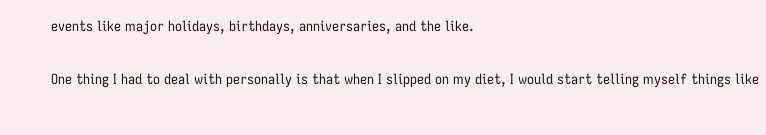events like major holidays, birthdays, anniversaries, and the like.

One thing I had to deal with personally is that when I slipped on my diet, I would start telling myself things like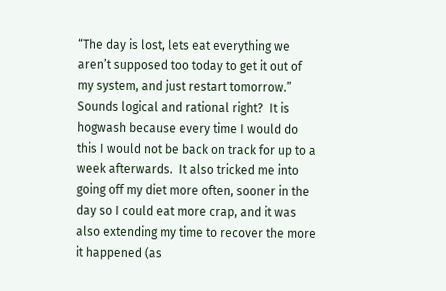“The day is lost, lets eat everything we aren’t supposed too today to get it out of my system, and just restart tomorrow.”  Sounds logical and rational right?  It is hogwash because every time I would do this I would not be back on track for up to a week afterwards.  It also tricked me into going off my diet more often, sooner in the day so I could eat more crap, and it was also extending my time to recover the more it happened (as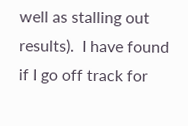well as stalling out results).  I have found if I go off track for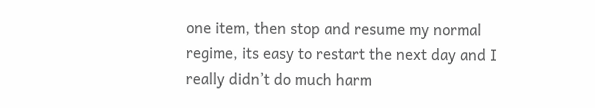one item, then stop and resume my normal regime, its easy to restart the next day and I really didn’t do much harm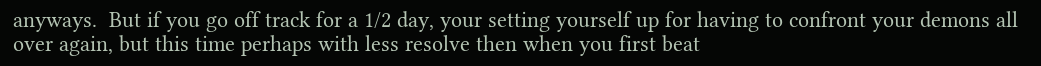anyways.  But if you go off track for a 1/2 day, your setting yourself up for having to confront your demons all over again, but this time perhaps with less resolve then when you first beat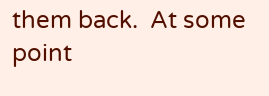them back.  At some point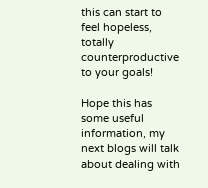this can start to feel hopeless, totally counterproductive to your goals!

Hope this has some useful information, my next blogs will talk about dealing with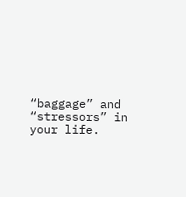“baggage” and “stressors” in your life.